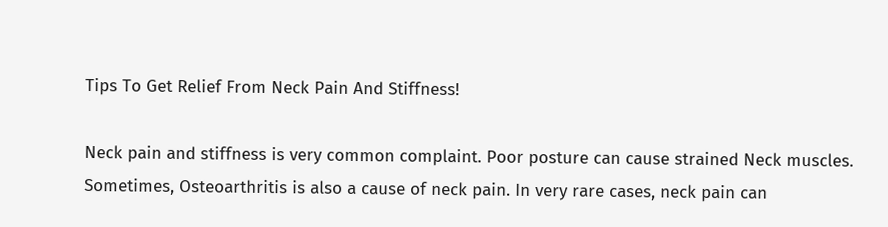Tips To Get Relief From Neck Pain And Stiffness!

Neck pain and stiffness is very common complaint. Poor posture can cause strained Neck muscles. Sometimes, Osteoarthritis is also a cause of neck pain. In very rare cases, neck pain can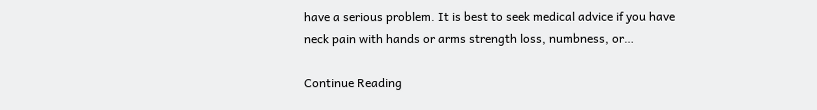have a serious problem. It is best to seek medical advice if you have neck pain with hands or arms strength loss, numbness, or…

Continue Reading